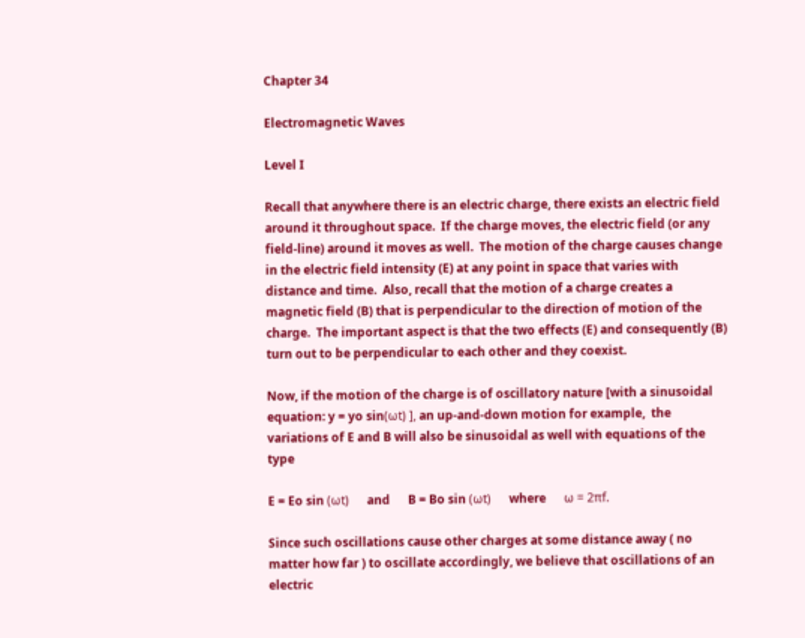Chapter 34

Electromagnetic Waves

Level I

Recall that anywhere there is an electric charge, there exists an electric field around it throughout space.  If the charge moves, the electric field (or any field-line) around it moves as well.  The motion of the charge causes change in the electric field intensity (E) at any point in space that varies with distance and time.  Also, recall that the motion of a charge creates a magnetic field (B) that is perpendicular to the direction of motion of the charge.  The important aspect is that the two effects (E) and consequently (B) turn out to be perpendicular to each other and they coexist.

Now, if the motion of the charge is of oscillatory nature [with a sinusoidal equation: y = yo sin(ωt) ], an up-and-down motion for example,  the variations of E and B will also be sinusoidal as well with equations of the type

E = Eo sin (ωt)      and      B = Bo sin (ωt)      where      ω = 2πf.

Since such oscillations cause other charges at some distance away ( no matter how far ) to oscillate accordingly, we believe that oscillations of an electric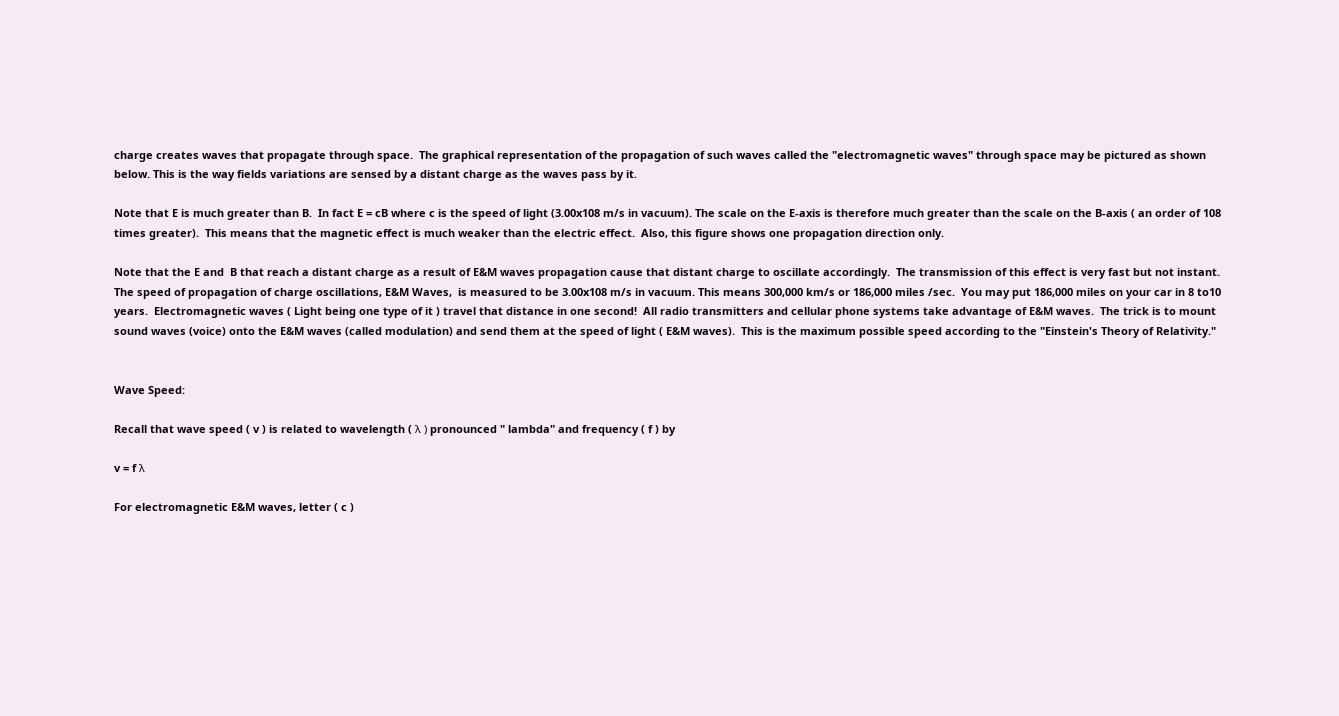charge creates waves that propagate through space.  The graphical representation of the propagation of such waves called the "electromagnetic waves" through space may be pictured as shown below. This is the way fields variations are sensed by a distant charge as the waves pass by it.

Note that E is much greater than B.  In fact E = cB where c is the speed of light (3.00x108 m/s in vacuum). The scale on the E-axis is therefore much greater than the scale on the B-axis ( an order of 108 times greater).  This means that the magnetic effect is much weaker than the electric effect.  Also, this figure shows one propagation direction only.

Note that the E and  B that reach a distant charge as a result of E&M waves propagation cause that distant charge to oscillate accordingly.  The transmission of this effect is very fast but not instant.  The speed of propagation of charge oscillations, E&M Waves,  is measured to be 3.00x108 m/s in vacuum. This means 300,000 km/s or 186,000 miles /sec.  You may put 186,000 miles on your car in 8 to10 years.  Electromagnetic waves ( Light being one type of it ) travel that distance in one second!  All radio transmitters and cellular phone systems take advantage of E&M waves.  The trick is to mount sound waves (voice) onto the E&M waves (called modulation) and send them at the speed of light ( E&M waves).  This is the maximum possible speed according to the "Einstein's Theory of Relativity."


Wave Speed:

Recall that wave speed ( v ) is related to wavelength ( λ ) pronounced " lambda" and frequency ( f ) by

v = f λ

For electromagnetic E&M waves, letter ( c )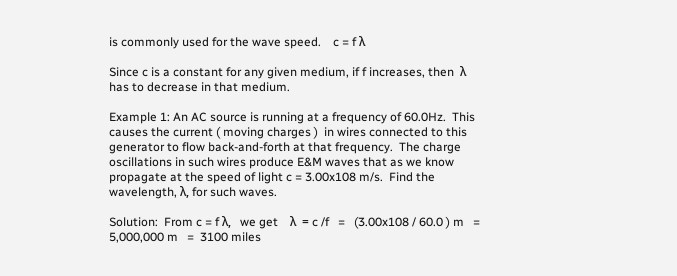is commonly used for the wave speed.    c = f λ

Since c is a constant for any given medium, if f increases, then  λ  has to decrease in that medium.

Example 1: An AC source is running at a frequency of 60.0Hz.  This causes the current ( moving charges )  in wires connected to this generator to flow back-and-forth at that frequency.  The charge oscillations in such wires produce E&M waves that as we know propagate at the speed of light c = 3.00x108 m/s.  Find the wavelength, λ, for such waves.

Solution:  From c = f λ,   we get    λ  = c /f   =   (3.00x108 / 60.0 ) m   =   5,000,000 m   =  3100 miles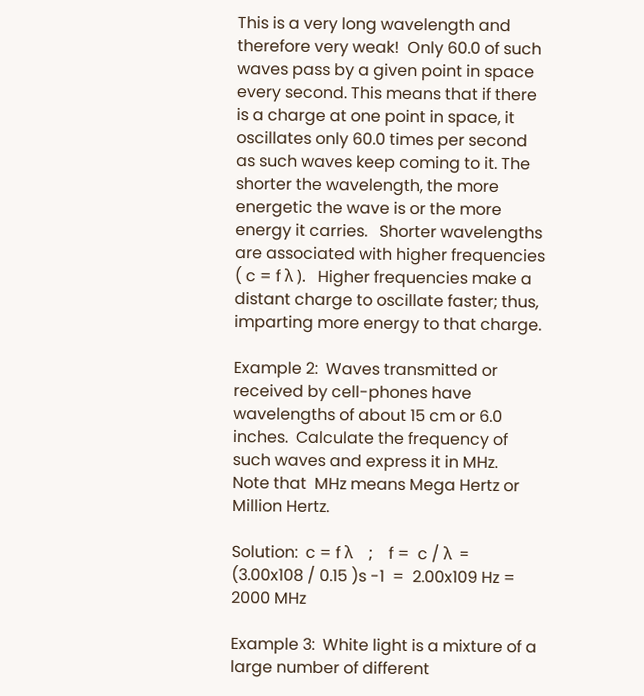This is a very long wavelength and therefore very weak!  Only 60.0 of such waves pass by a given point in space every second. This means that if there is a charge at one point in space, it oscillates only 60.0 times per second as such waves keep coming to it. The shorter the wavelength, the more energetic the wave is or the more energy it carries.   Shorter wavelengths are associated with higher frequencies ( c = f λ ).   Higher frequencies make a distant charge to oscillate faster; thus, imparting more energy to that charge.

Example 2:  Waves transmitted or received by cell-phones have wavelengths of about 15 cm or 6.0 inches.  Calculate the frequency of such waves and express it in MHz.   Note that  MHz means Mega Hertz or Million Hertz.

Solution:  c = f λ    ;    f =  c / λ  =  (3.00x108 / 0.15 )s -1  =  2.00x109 Hz = 2000 MHz

Example 3:  White light is a mixture of a large number of different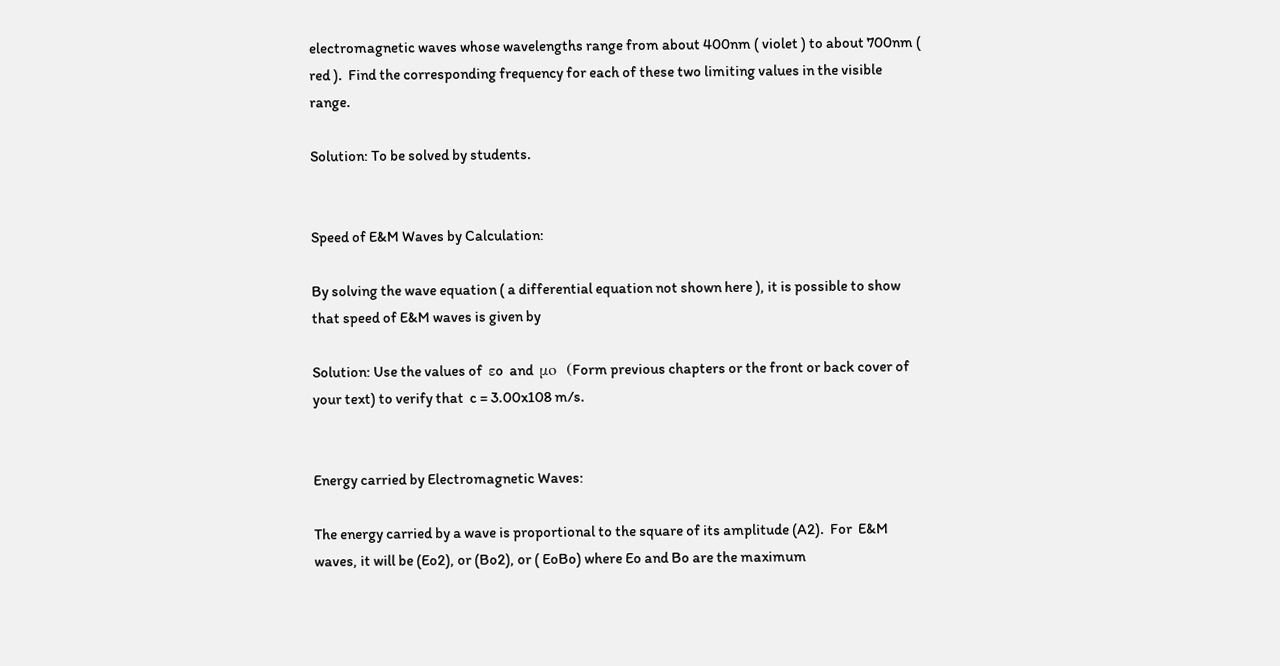electromagnetic waves whose wavelengths range from about 400nm ( violet ) to about 700nm ( red ).  Find the corresponding frequency for each of these two limiting values in the visible range.

Solution: To be solved by students.


Speed of E&M Waves by Calculation:

By solving the wave equation ( a differential equation not shown here ), it is possible to show that speed of E&M waves is given by

Solution: Use the values of  εo  and  μo  (Form previous chapters or the front or back cover of your text) to verify that  c = 3.00x108 m/s.


Energy carried by Electromagnetic Waves:

The energy carried by a wave is proportional to the square of its amplitude (A2).  For  E&M waves, it will be (Eo2), or (Bo2), or ( EoBo) where Eo and Bo are the maximum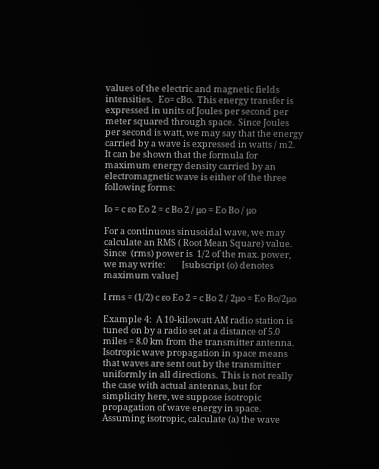values of the electric and magnetic fields intensities.   Eo= cBo.  This energy transfer is expressed in units of Joules per second per meter squared through space.  Since Joules per second is watt, we may say that the energy carried by a wave is expressed in watts / m2.   It can be shown that the formula for maximum energy density carried by an electromagnetic wave is either of the three following forms:

Io = c εo Eo 2 = c Bo 2 / μo = Eo Bo / μo

For a continuous sinusoidal wave, we may calculate an RMS ( Root Mean Square) value.  Since  (rms) power is  1/2 of the max. power, we may write:        [subscript (o) denotes maximum value]

I rms = (1/2) c εo Eo 2 = c Bo 2 / 2μo = Eo Bo/2μo

Example 4:  A 10-kilowatt AM radio station is tuned on by a radio set at a distance of 5.0 miles = 8.0 km from the transmitter antenna.  Isotropic wave propagation in space means that waves are sent out by the transmitter uniformly in all directions.  This is not really the case with actual antennas, but for simplicity here, we suppose isotropic propagation of wave energy in space.  Assuming isotropic, calculate (a) the wave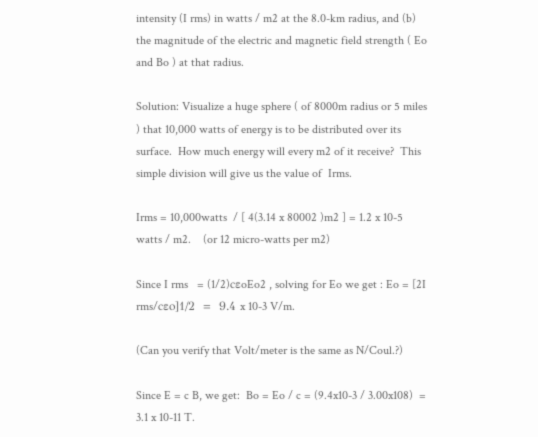intensity (I rms) in watts / m2 at the 8.0-km radius, and (b) the magnitude of the electric and magnetic field strength ( Eo and Bo ) at that radius.

Solution: Visualize a huge sphere ( of 8000m radius or 5 miles ) that 10,000 watts of energy is to be distributed over its surface.  How much energy will every m2 of it receive?  This simple division will give us the value of  Irms.

Irms = 10,000watts  / [ 4(3.14 x 80002 )m2 ] = 1.2 x 10-5 watts / m2.    (or 12 micro-watts per m2)

Since I rms   = (1/2)cεoEo2 , solving for Eo we get : Eo = [2I rms/cεo]1/2  =  9.4 x 10-3 V/m.

(Can you verify that Volt/meter is the same as N/Coul.?)

Since E = c B, we get:  Bo = Eo / c = (9.4x10-3 / 3.00x108)  =  3.1 x 10-11 T.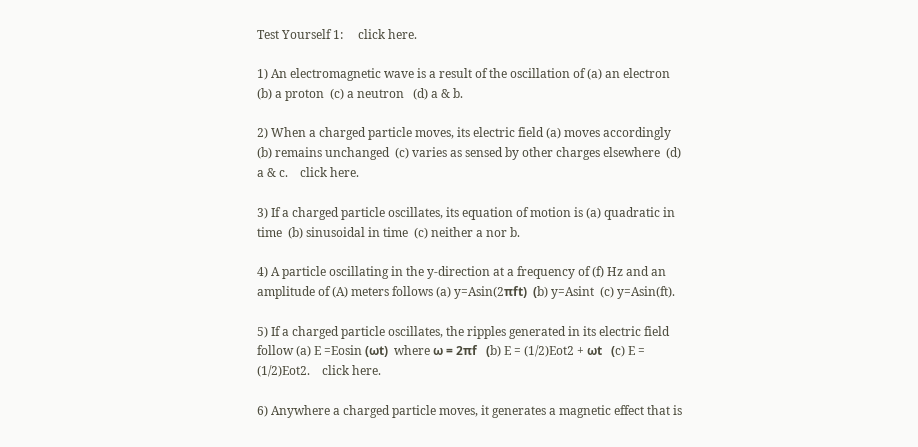Test Yourself 1:     click here.

1) An electromagnetic wave is a result of the oscillation of (a) an electron  (b) a proton  (c) a neutron   (d) a & b.

2) When a charged particle moves, its electric field (a) moves accordingly  (b) remains unchanged  (c) varies as sensed by other charges elsewhere  (d) a & c.    click here.

3) If a charged particle oscillates, its equation of motion is (a) quadratic in time  (b) sinusoidal in time  (c) neither a nor b.

4) A particle oscillating in the y-direction at a frequency of (f) Hz and an amplitude of (A) meters follows (a) y=Asin(2πft)  (b) y=Asint  (c) y=Asin(ft).

5) If a charged particle oscillates, the ripples generated in its electric field follow (a) E =Eosin (ωt)  where ω = 2πf   (b) E = (1/2)Eot2 + ωt   (c) E = (1/2)Eot2.    click here.

6) Anywhere a charged particle moves, it generates a magnetic effect that is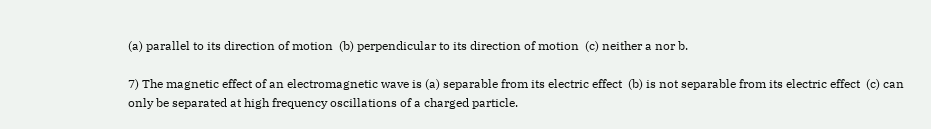(a) parallel to its direction of motion  (b) perpendicular to its direction of motion  (c) neither a nor b.

7) The magnetic effect of an electromagnetic wave is (a) separable from its electric effect  (b) is not separable from its electric effect  (c) can only be separated at high frequency oscillations of a charged particle.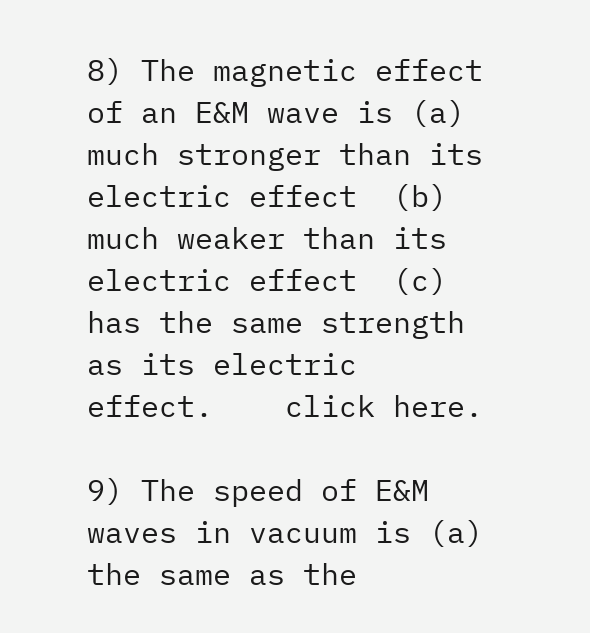8) The magnetic effect of an E&M wave is (a) much stronger than its electric effect  (b) much weaker than its electric effect  (c) has the same strength as its electric effect.    click here.

9) The speed of E&M waves in vacuum is (a) the same as the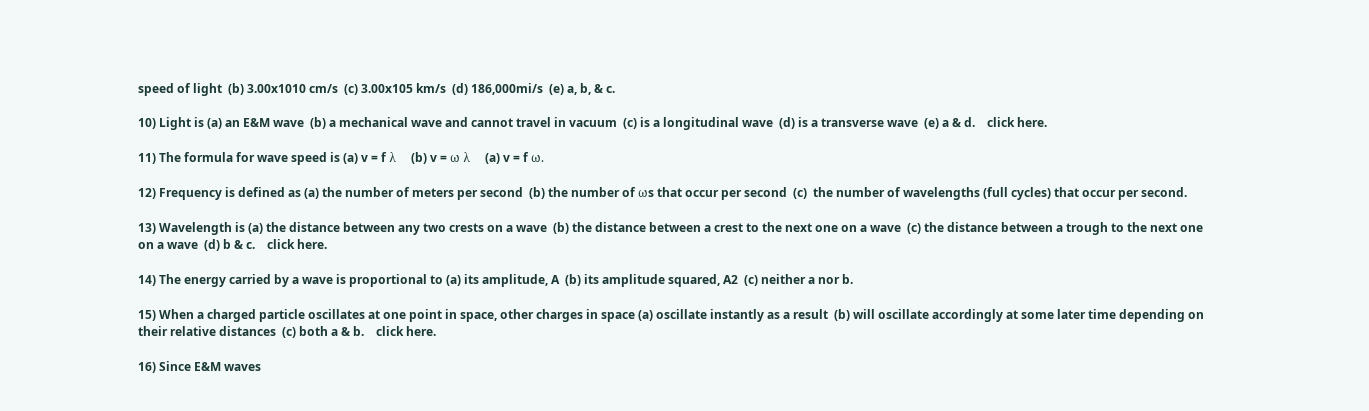speed of light  (b) 3.00x1010 cm/s  (c) 3.00x105 km/s  (d) 186,000mi/s  (e) a, b, & c.

10) Light is (a) an E&M wave  (b) a mechanical wave and cannot travel in vacuum  (c) is a longitudinal wave  (d) is a transverse wave  (e) a & d.    click here.

11) The formula for wave speed is (a) v = f λ     (b) v = ω λ     (a) v = f ω.

12) Frequency is defined as (a) the number of meters per second  (b) the number of ωs that occur per second  (c)  the number of wavelengths (full cycles) that occur per second.

13) Wavelength is (a) the distance between any two crests on a wave  (b) the distance between a crest to the next one on a wave  (c) the distance between a trough to the next one on a wave  (d) b & c.    click here.

14) The energy carried by a wave is proportional to (a) its amplitude, A  (b) its amplitude squared, A2  (c) neither a nor b.

15) When a charged particle oscillates at one point in space, other charges in space (a) oscillate instantly as a result  (b) will oscillate accordingly at some later time depending on their relative distances  (c) both a & b.    click here.

16) Since E&M waves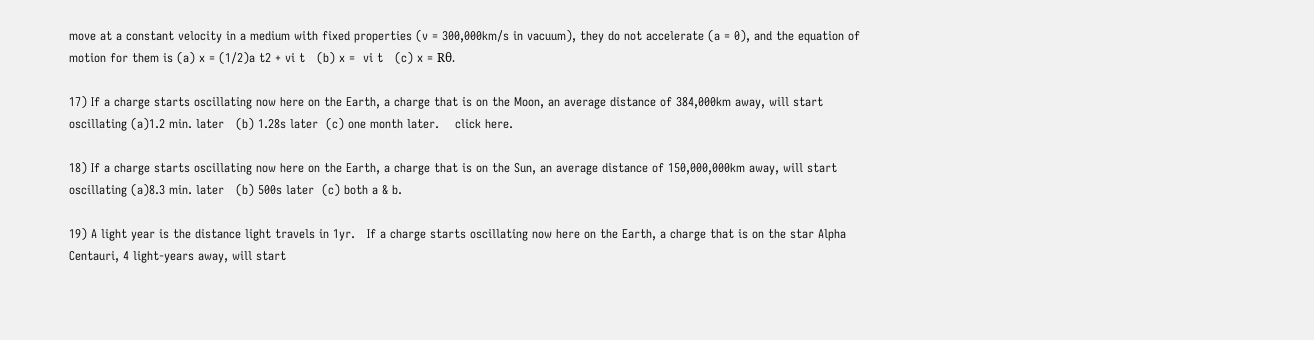move at a constant velocity in a medium with fixed properties (v = 300,000km/s in vacuum), they do not accelerate (a = 0), and the equation of motion for them is (a) x = (1/2)a t2 + vi t   (b) x =  vi t   (c) x = Rθ.

17) If a charge starts oscillating now here on the Earth, a charge that is on the Moon, an average distance of 384,000km away, will start oscillating (a)1.2 min. later   (b) 1.28s later  (c) one month later.    click here.

18) If a charge starts oscillating now here on the Earth, a charge that is on the Sun, an average distance of 150,000,000km away, will start oscillating (a)8.3 min. later   (b) 500s later  (c) both a & b.

19) A light year is the distance light travels in 1yr.   If a charge starts oscillating now here on the Earth, a charge that is on the star Alpha Centauri, 4 light-years away, will start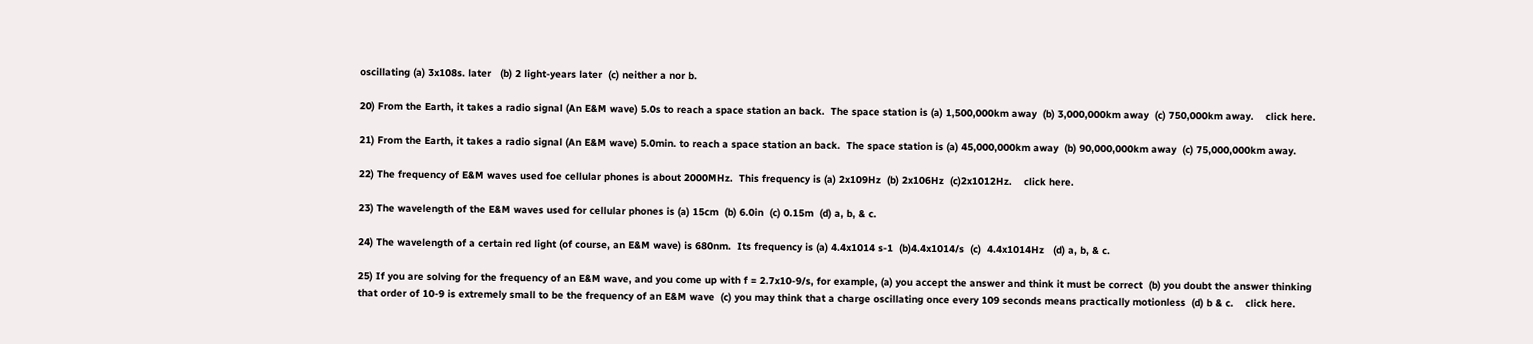oscillating (a) 3x108s. later   (b) 2 light-years later  (c) neither a nor b.

20) From the Earth, it takes a radio signal (An E&M wave) 5.0s to reach a space station an back.  The space station is (a) 1,500,000km away  (b) 3,000,000km away  (c) 750,000km away.    click here.

21) From the Earth, it takes a radio signal (An E&M wave) 5.0min. to reach a space station an back.  The space station is (a) 45,000,000km away  (b) 90,000,000km away  (c) 75,000,000km away.

22) The frequency of E&M waves used foe cellular phones is about 2000MHz.  This frequency is (a) 2x109Hz  (b) 2x106Hz  (c)2x1012Hz.    click here.

23) The wavelength of the E&M waves used for cellular phones is (a) 15cm  (b) 6.0in  (c) 0.15m  (d) a, b, & c.

24) The wavelength of a certain red light (of course, an E&M wave) is 680nm.  Its frequency is (a) 4.4x1014 s-1  (b)4.4x1014/s  (c)  4.4x1014Hz   (d) a, b, & c.

25) If you are solving for the frequency of an E&M wave, and you come up with f = 2.7x10-9/s, for example, (a) you accept the answer and think it must be correct  (b) you doubt the answer thinking that order of 10-9 is extremely small to be the frequency of an E&M wave  (c) you may think that a charge oscillating once every 109 seconds means practically motionless  (d) b & c.    click here.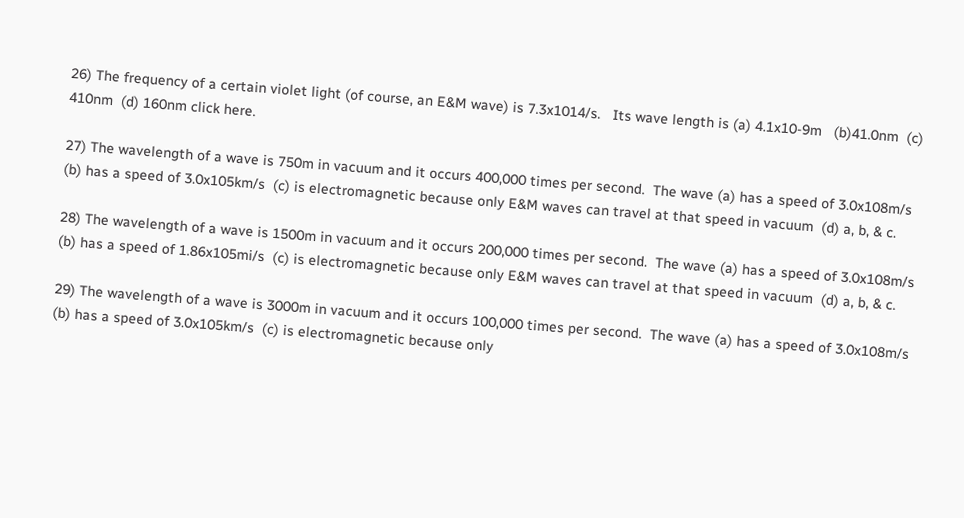26) The frequency of a certain violet light (of course, an E&M wave) is 7.3x1014/s.   Its wave length is (a) 4.1x10-9m   (b)41.0nm  (c) 410nm  (d) 160nm click here.

27) The wavelength of a wave is 750m in vacuum and it occurs 400,000 times per second.  The wave (a) has a speed of 3.0x108m/s  (b) has a speed of 3.0x105km/s  (c) is electromagnetic because only E&M waves can travel at that speed in vacuum  (d) a, b, & c.

28) The wavelength of a wave is 1500m in vacuum and it occurs 200,000 times per second.  The wave (a) has a speed of 3.0x108m/s  (b) has a speed of 1.86x105mi/s  (c) is electromagnetic because only E&M waves can travel at that speed in vacuum  (d) a, b, & c.

29) The wavelength of a wave is 3000m in vacuum and it occurs 100,000 times per second.  The wave (a) has a speed of 3.0x108m/s  (b) has a speed of 3.0x105km/s  (c) is electromagnetic because only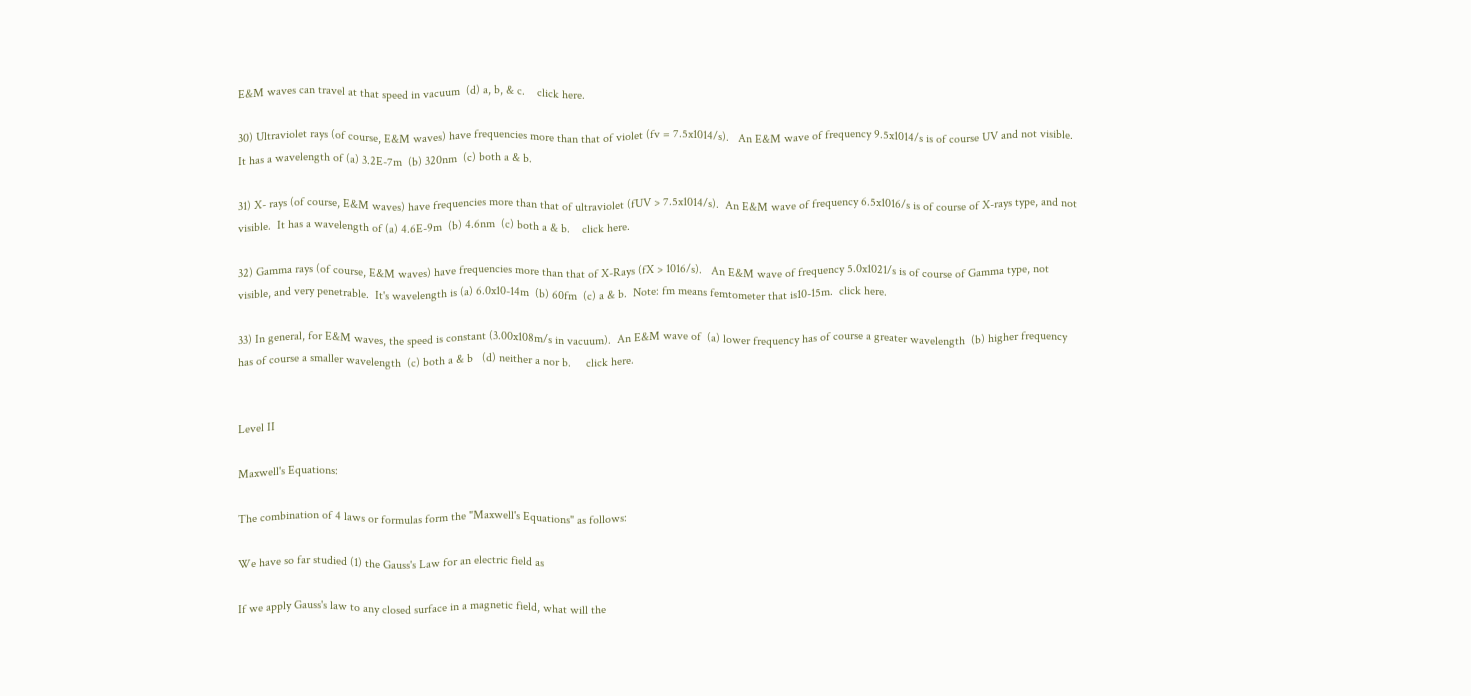E&M waves can travel at that speed in vacuum  (d) a, b, & c.    click here.

30) Ultraviolet rays (of course, E&M waves) have frequencies more than that of violet (fv = 7.5x1014/s).   An E&M wave of frequency 9.5x1014/s is of course UV and not visible.  It has a wavelength of (a) 3.2E-7m  (b) 320nm  (c) both a & b.

31) X- rays (of course, E&M waves) have frequencies more than that of ultraviolet (fUV > 7.5x1014/s).  An E&M wave of frequency 6.5x1016/s is of course of X-rays type, and not visible.  It has a wavelength of (a) 4.6E-9m  (b) 4.6nm  (c) both a & b.    click here.

32) Gamma rays (of course, E&M waves) have frequencies more than that of X-Rays (fX > 1016/s).   An E&M wave of frequency 5.0x1021/s is of course of Gamma type, not visible, and very penetrable.  It's wavelength is (a) 6.0x10-14m  (b) 60fm  (c) a & b.  Note: fm means femtometer that is10-15m.  click here.

33) In general, for E&M waves, the speed is constant (3.00x108m/s in vacuum).  An E&M wave of  (a) lower frequency has of course a greater wavelength  (b) higher frequency has of course a smaller wavelength  (c) both a & b   (d) neither a nor b.     click here.


Level II

Maxwell's Equations:

The combination of 4 laws or formulas form the "Maxwell's Equations" as follows:

We have so far studied (1) the Gauss's Law for an electric field as

If we apply Gauss's law to any closed surface in a magnetic field, what will the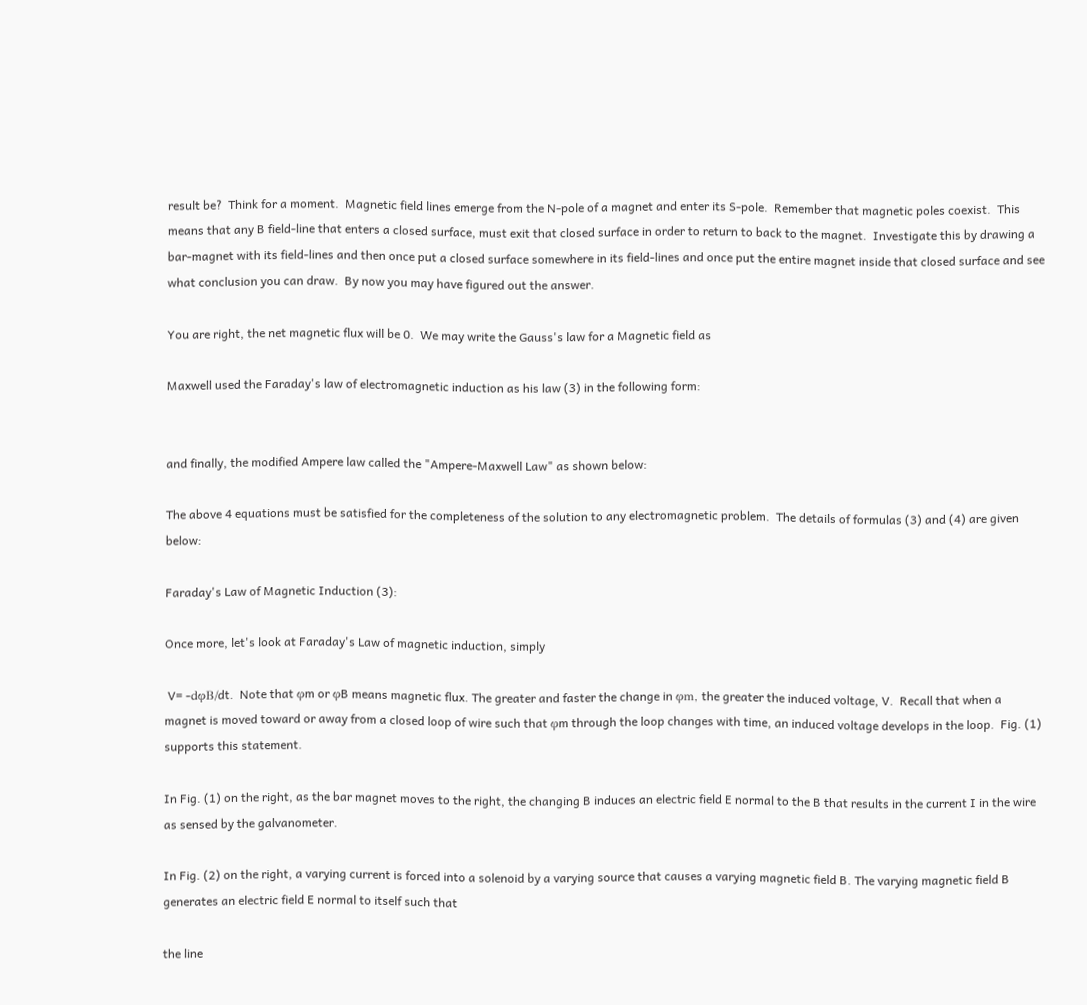result be?  Think for a moment.  Magnetic field lines emerge from the N-pole of a magnet and enter its S-pole.  Remember that magnetic poles coexist.  This means that any B field-line that enters a closed surface, must exit that closed surface in order to return to back to the magnet.  Investigate this by drawing a bar-magnet with its field-lines and then once put a closed surface somewhere in its field-lines and once put the entire magnet inside that closed surface and see what conclusion you can draw.  By now you may have figured out the answer.

You are right, the net magnetic flux will be 0.  We may write the Gauss's law for a Magnetic field as

Maxwell used the Faraday's law of electromagnetic induction as his law (3) in the following form:


and finally, the modified Ampere law called the "Ampere-Maxwell Law" as shown below:

The above 4 equations must be satisfied for the completeness of the solution to any electromagnetic problem.  The details of formulas (3) and (4) are given below:

Faraday's Law of Magnetic Induction (3):

Once more, let's look at Faraday's Law of magnetic induction, simply

 V= -dφB/dt.  Note that φm or φB means magnetic flux. The greater and faster the change in φm, the greater the induced voltage, V.  Recall that when a magnet is moved toward or away from a closed loop of wire such that φm through the loop changes with time, an induced voltage develops in the loop.  Fig. (1) supports this statement.

In Fig. (1) on the right, as the bar magnet moves to the right, the changing B induces an electric field E normal to the B that results in the current I in the wire as sensed by the galvanometer.

In Fig. (2) on the right, a varying current is forced into a solenoid by a varying source that causes a varying magnetic field B. The varying magnetic field B generates an electric field E normal to itself such that

the line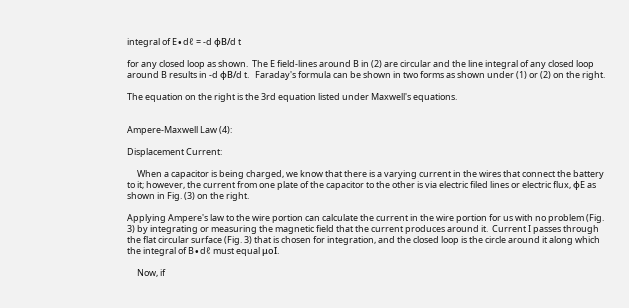integral of E∙dℓ = -d φB/d t

for any closed loop as shown.  The E field-lines around B in (2) are circular and the line integral of any closed loop around B results in -d φB/d t.   Faraday's formula can be shown in two forms as shown under (1) or (2) on the right.

The equation on the right is the 3rd equation listed under Maxwell's equations.


Ampere-Maxwell Law (4):

Displacement Current:

     When a capacitor is being charged, we know that there is a varying current in the wires that connect the battery to it; however, the current from one plate of the capacitor to the other is via electric filed lines or electric flux, φE as shown in Fig. (3) on the right.

Applying Ampere's law to the wire portion can calculate the current in the wire portion for us with no problem (Fig. 3) by integrating or measuring the magnetic field that the current produces around it.  Current I passes through the flat circular surface (Fig. 3) that is chosen for integration, and the closed loop is the circle around it along which the integral of B∙dℓ must equal μoI.

     Now, if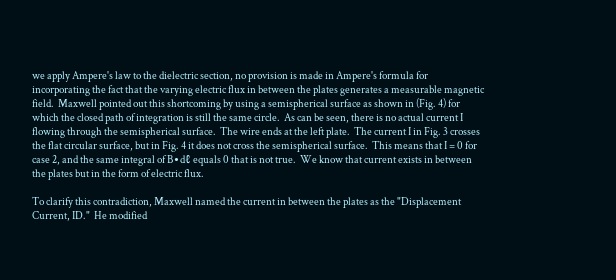we apply Ampere's law to the dielectric section, no provision is made in Ampere's formula for incorporating the fact that the varying electric flux in between the plates generates a measurable magnetic field.  Maxwell pointed out this shortcoming by using a semispherical surface as shown in (Fig. 4) for which the closed path of integration is still the same circle.  As can be seen, there is no actual current I flowing through the semispherical surface.  The wire ends at the left plate.  The current I in Fig. 3 crosses the flat circular surface, but in Fig. 4 it does not cross the semispherical surface.  This means that I = 0 for case 2, and the same integral of B∙dℓ equals 0 that is not true.  We know that current exists in between the plates but in the form of electric flux.

To clarify this contradiction, Maxwell named the current in between the plates as the "Displacement Current, ID."  He modified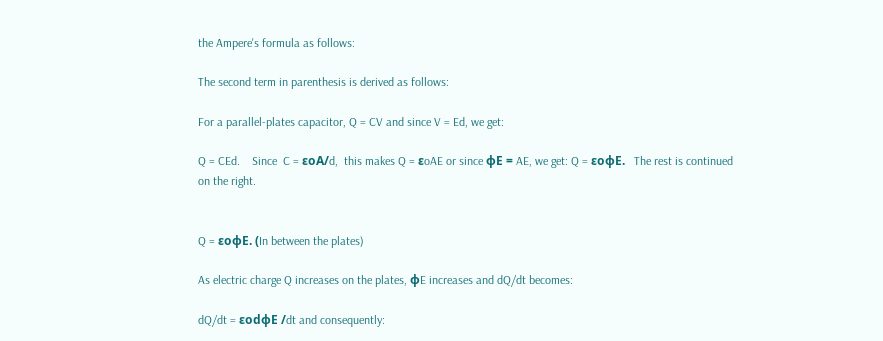the Ampere's formula as follows:

The second term in parenthesis is derived as follows:

For a parallel-plates capacitor, Q = CV and since V = Ed, we get:

Q = CEd.    Since  C = εoA/d,  this makes Q = εoAE or since φE = AE, we get: Q = εoφE.   The rest is continued on the right.


Q = εoφE. (In between the plates)

As electric charge Q increases on the plates, φE increases and dQ/dt becomes:

dQ/dt = εodφE /dt and consequently: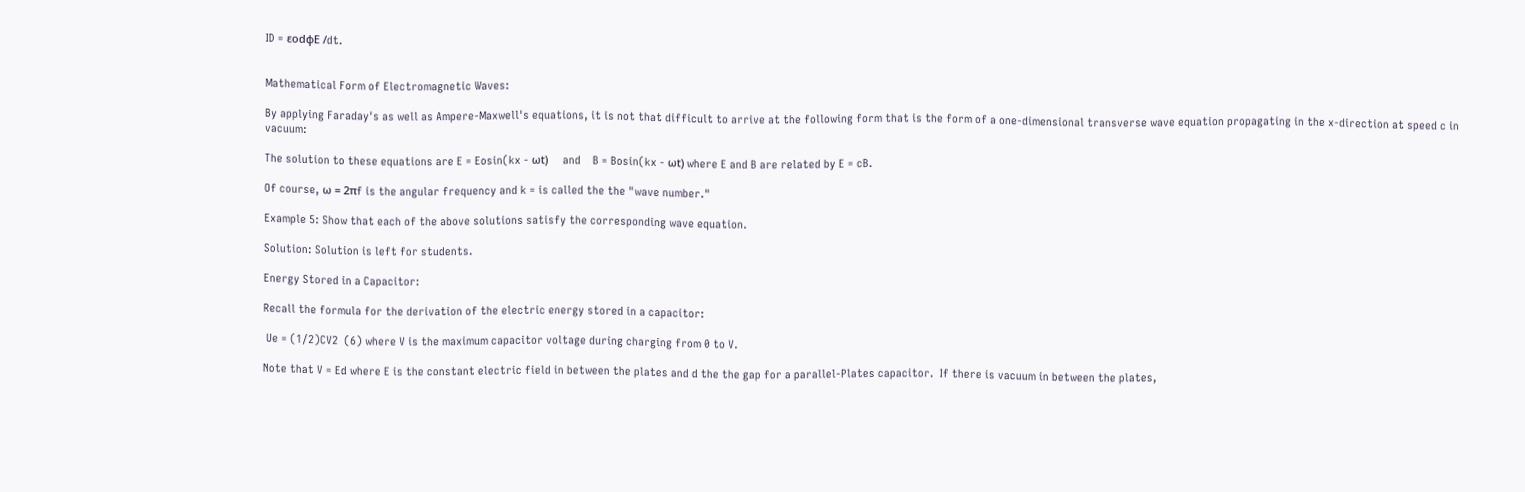ID = εodφE /dt.


Mathematical Form of Electromagnetic Waves:

By applying Faraday's as well as Ampere-Maxwell's equations, it is not that difficult to arrive at the following form that is the form of a one-dimensional transverse wave equation propagating in the x-direction at speed c in vacuum:

The solution to these equations are E = Eosin(kx - ωt)     and    B = Bosin(kx - ωt) where E and B are related by E = cB.

Of course, ω = 2πf is the angular frequency and k = is called the the "wave number."

Example 5: Show that each of the above solutions satisfy the corresponding wave equation.

Solution: Solution is left for students.

Energy Stored in a Capacitor:

Recall the formula for the derivation of the electric energy stored in a capacitor:

 Ue = (1/2)CV2  (6) where V is the maximum capacitor voltage during charging from 0 to V.

Note that V = Ed where E is the constant electric field in between the plates and d the the gap for a parallel-Plates capacitor.  If there is vacuum in between the plates,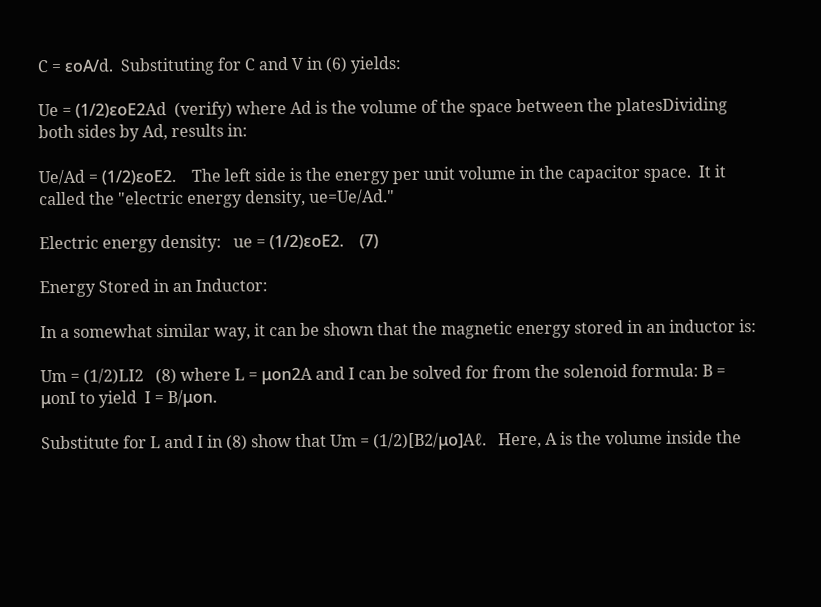C = εoA/d.  Substituting for C and V in (6) yields:

Ue = (1/2)εoE2Ad  (verify) where Ad is the volume of the space between the platesDividing both sides by Ad, results in:

Ue/Ad = (1/2)εoE2.    The left side is the energy per unit volume in the capacitor space.  It it called the "electric energy density, ue=Ue/Ad."

Electric energy density:   ue = (1/2)εoE2.    (7)

Energy Stored in an Inductor:

In a somewhat similar way, it can be shown that the magnetic energy stored in an inductor is:

Um = (1/2)LI2   (8) where L = μon2A and I can be solved for from the solenoid formula: B = μonI to yield  I = B/μon.

Substitute for L and I in (8) show that Um = (1/2)[B2/μo]Aℓ.   Here, A is the volume inside the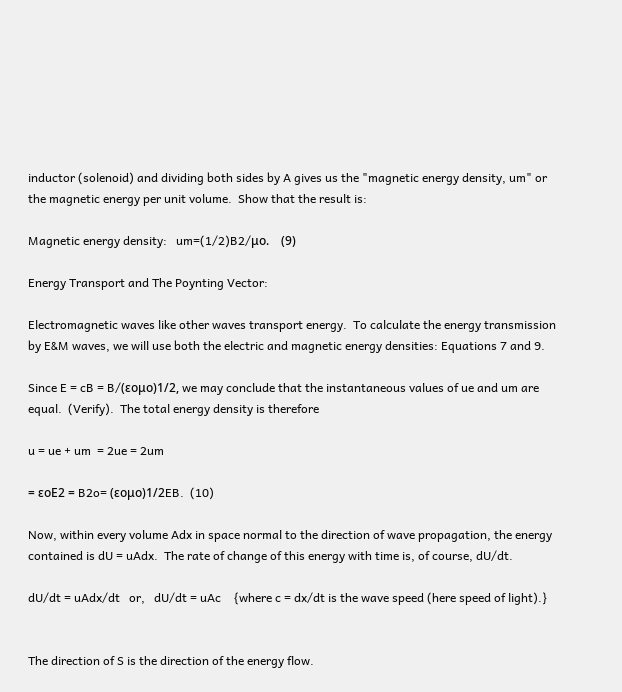inductor (solenoid) and dividing both sides by A gives us the "magnetic energy density, um" or the magnetic energy per unit volume.  Show that the result is:

Magnetic energy density:   um=(1/2)B2/μo.    (9)

Energy Transport and The Poynting Vector:

Electromagnetic waves like other waves transport energy.  To calculate the energy transmission by E&M waves, we will use both the electric and magnetic energy densities: Equations 7 and 9.

Since E = cB = B/(εoμo)1/2, we may conclude that the instantaneous values of ue and um are equal.  (Verify).  The total energy density is therefore

u = ue + um  = 2ue = 2um

= εoE2 = B2o= (εoμo)1/2EB.  (10)

Now, within every volume Adx in space normal to the direction of wave propagation, the energy contained is dU = uAdx.  The rate of change of this energy with time is, of course, dU/dt.

dU/dt = uAdx/dt   or,   dU/dt = uAc    {where c = dx/dt is the wave speed (here speed of light).}


The direction of S is the direction of the energy flow.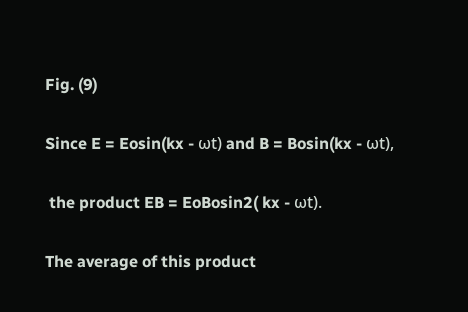Fig. (9)

Since E = Eosin(kx - ωt) and B = Bosin(kx - ωt),

 the product EB = EoBosin2( kx - ωt).

The average of this product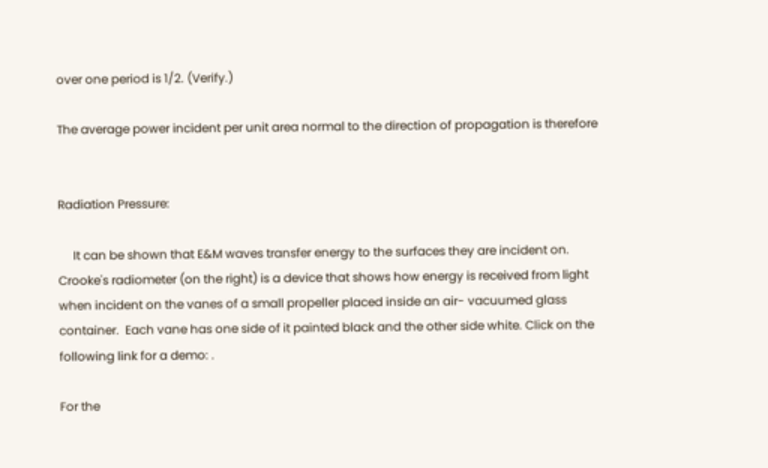over one period is 1/2. (Verify.)

The average power incident per unit area normal to the direction of propagation is therefore


Radiation Pressure:

     It can be shown that E&M waves transfer energy to the surfaces they are incident on.  Crooke's radiometer (on the right) is a device that shows how energy is received from light when incident on the vanes of a small propeller placed inside an air- vacuumed glass  container.  Each vane has one side of it painted black and the other side white. Click on the following link for a demo: .

For the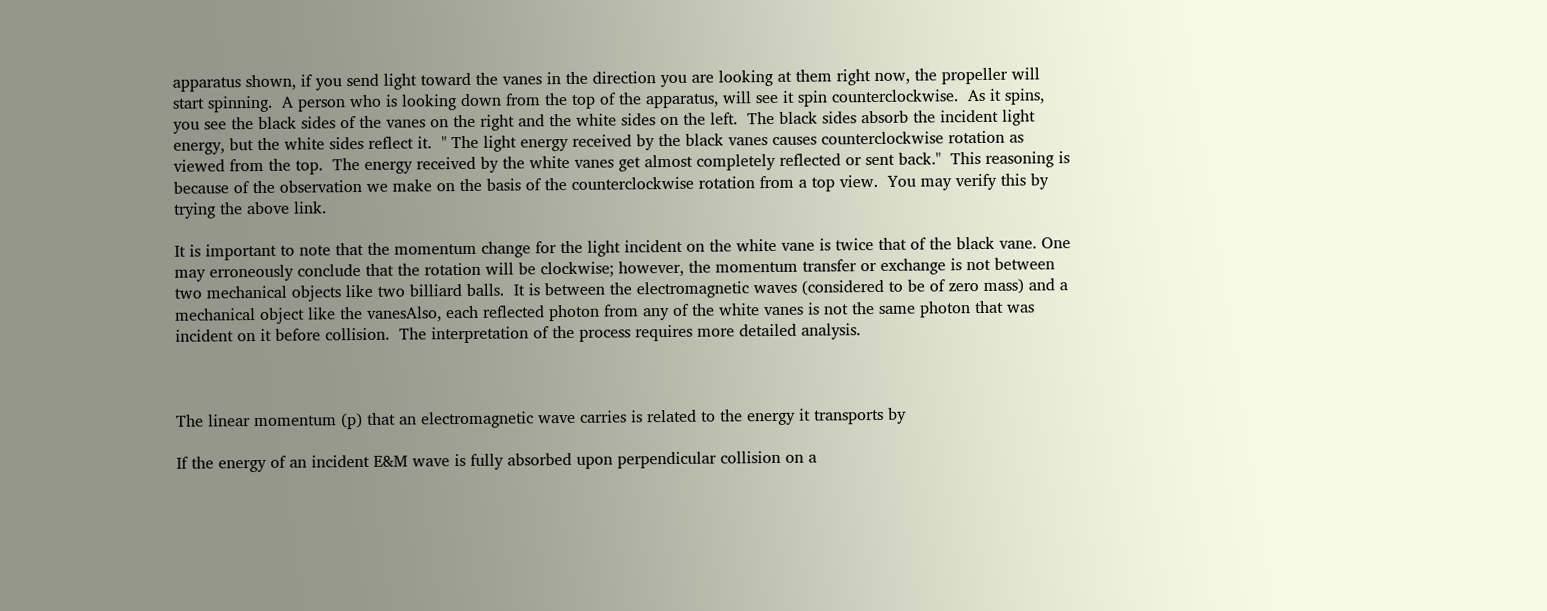apparatus shown, if you send light toward the vanes in the direction you are looking at them right now, the propeller will start spinning.  A person who is looking down from the top of the apparatus, will see it spin counterclockwise.  As it spins, you see the black sides of the vanes on the right and the white sides on the left.  The black sides absorb the incident light energy, but the white sides reflect it.  " The light energy received by the black vanes causes counterclockwise rotation as viewed from the top.  The energy received by the white vanes get almost completely reflected or sent back."  This reasoning is because of the observation we make on the basis of the counterclockwise rotation from a top view.  You may verify this by trying the above link.

It is important to note that the momentum change for the light incident on the white vane is twice that of the black vane. One may erroneously conclude that the rotation will be clockwise; however, the momentum transfer or exchange is not between two mechanical objects like two billiard balls.  It is between the electromagnetic waves (considered to be of zero mass) and a mechanical object like the vanesAlso, each reflected photon from any of the white vanes is not the same photon that was incident on it before collision.  The interpretation of the process requires more detailed analysis.



The linear momentum (p) that an electromagnetic wave carries is related to the energy it transports by

If the energy of an incident E&M wave is fully absorbed upon perpendicular collision on a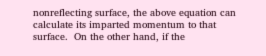nonreflecting surface, the above equation can calculate its imparted momentum to that surface.  On the other hand, if the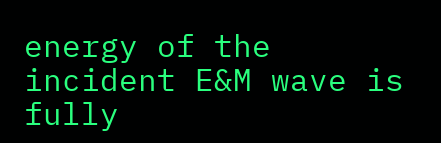energy of the incident E&M wave is fully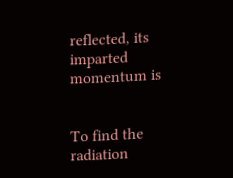reflected, its imparted momentum is


To find the radiation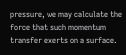pressure, we may calculate the force that such momentum transfer exerts on a surface.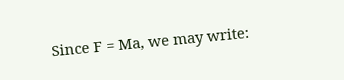Since F = Ma, we may write: